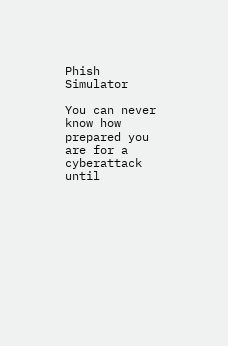Phish Simulator

You can never know how prepared you are for a cyberattack until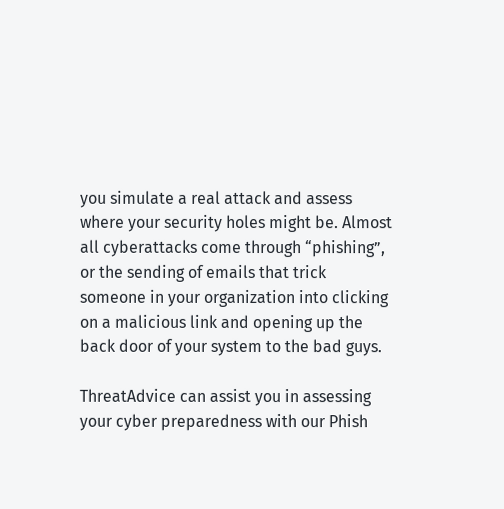you simulate a real attack and assess where your security holes might be. Almost all cyberattacks come through “phishing”, or the sending of emails that trick someone in your organization into clicking on a malicious link and opening up the back door of your system to the bad guys.

ThreatAdvice can assist you in assessing your cyber preparedness with our Phish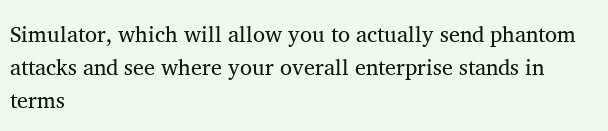Simulator, which will allow you to actually send phantom attacks and see where your overall enterprise stands in terms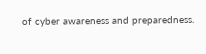of cyber awareness and preparedness.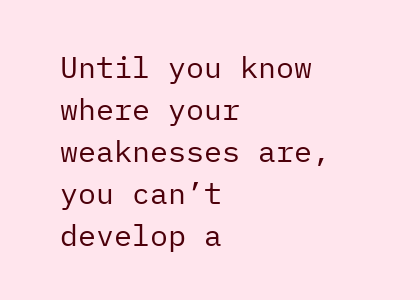Until you know where your weaknesses are, you can’t develop a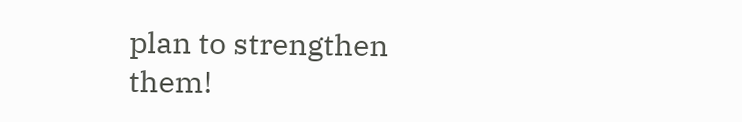plan to strengthen them!